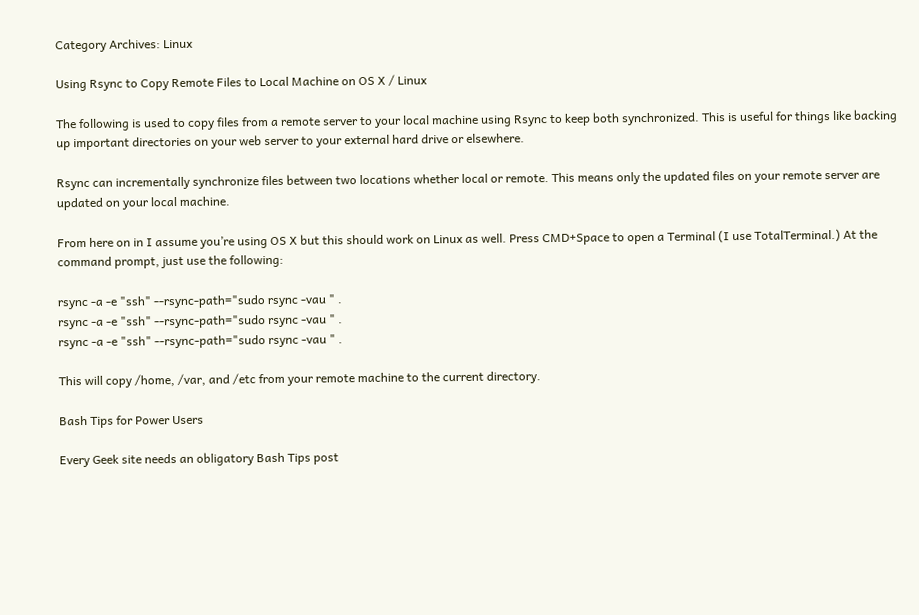Category Archives: Linux

Using Rsync to Copy Remote Files to Local Machine on OS X / Linux

The following is used to copy files from a remote server to your local machine using Rsync to keep both synchronized. This is useful for things like backing up important directories on your web server to your external hard drive or elsewhere.

Rsync can incrementally synchronize files between two locations whether local or remote. This means only the updated files on your remote server are updated on your local machine.

From here on in I assume you’re using OS X but this should work on Linux as well. Press CMD+Space to open a Terminal (I use TotalTerminal.) At the command prompt, just use the following:

rsync -a -e "ssh" --rsync-path="sudo rsync -vau " .
rsync -a -e "ssh" --rsync-path="sudo rsync -vau " .
rsync -a -e "ssh" --rsync-path="sudo rsync -vau " .

This will copy /home, /var, and /etc from your remote machine to the current directory.

Bash Tips for Power Users

Every Geek site needs an obligatory Bash Tips post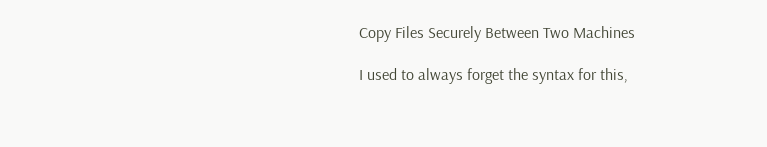Copy Files Securely Between Two Machines

I used to always forget the syntax for this,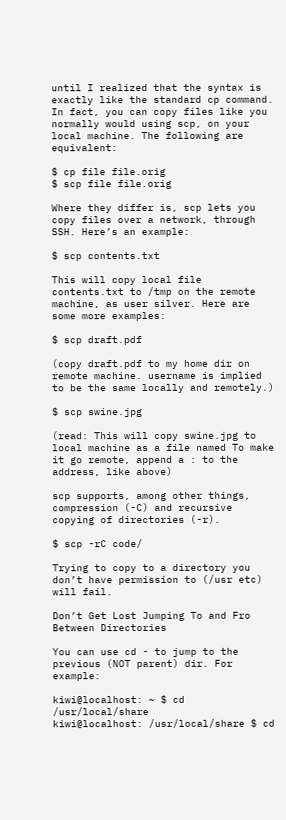until I realized that the syntax is exactly like the standard cp command. In fact, you can copy files like you normally would using scp, on your local machine. The following are equivalent:

$ cp file file.orig
$ scp file file.orig

Where they differ is, scp lets you copy files over a network, through SSH. Here’s an example:

$ scp contents.txt

This will copy local file contents.txt to /tmp on the remote machine, as user silver. Here are some more examples:

$ scp draft.pdf

(copy draft.pdf to my home dir on remote machine. username is implied to be the same locally and remotely.)

$ scp swine.jpg

(read: This will copy swine.jpg to local machine as a file named To make it go remote, append a : to the address, like above)

scp supports, among other things, compression (-C) and recursive copying of directories (-r).

$ scp -rC code/

Trying to copy to a directory you don’t have permission to (/usr etc) will fail.

Don’t Get Lost Jumping To and Fro Between Directories

You can use cd - to jump to the previous (NOT parent) dir. For example:

kiwi@localhost: ~ $ cd /usr/local/share
kiwi@localhost: /usr/local/share $ cd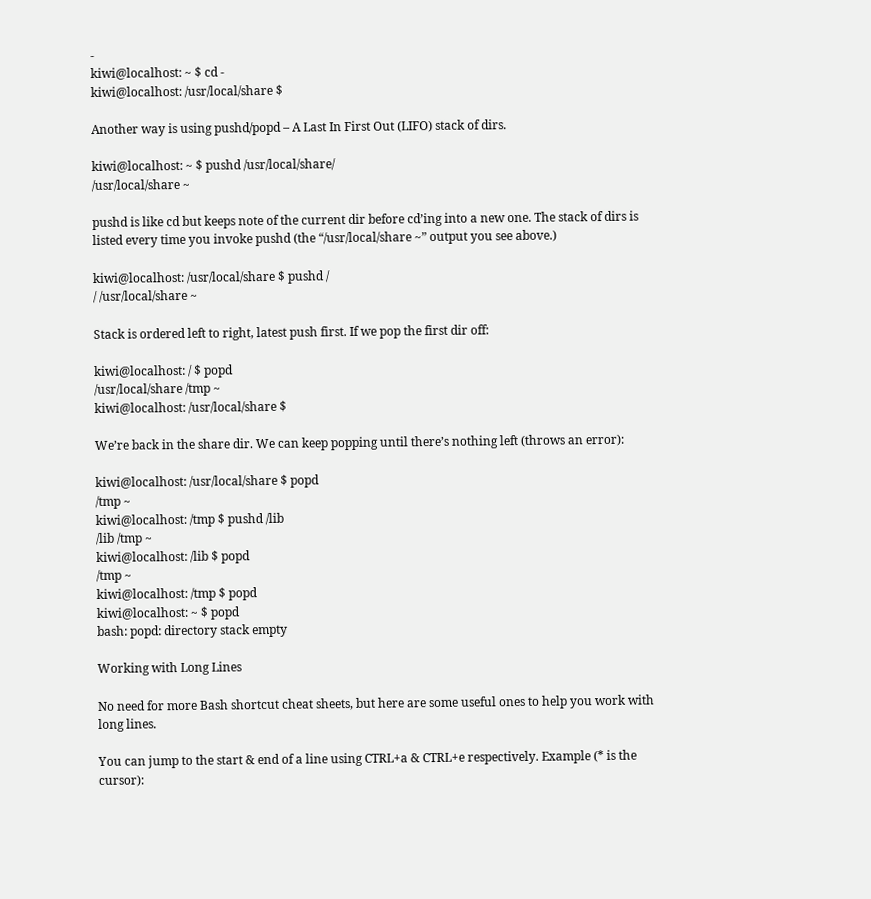-
kiwi@localhost: ~ $ cd -
kiwi@localhost: /usr/local/share $

Another way is using pushd/popd – A Last In First Out (LIFO) stack of dirs.

kiwi@localhost: ~ $ pushd /usr/local/share/
/usr/local/share ~

pushd is like cd but keeps note of the current dir before cd’ing into a new one. The stack of dirs is listed every time you invoke pushd (the “/usr/local/share ~” output you see above.)

kiwi@localhost: /usr/local/share $ pushd /
/ /usr/local/share ~

Stack is ordered left to right, latest push first. If we pop the first dir off:

kiwi@localhost: / $ popd
/usr/local/share /tmp ~
kiwi@localhost: /usr/local/share $

We’re back in the share dir. We can keep popping until there’s nothing left (throws an error):

kiwi@localhost: /usr/local/share $ popd
/tmp ~
kiwi@localhost: /tmp $ pushd /lib
/lib /tmp ~
kiwi@localhost: /lib $ popd
/tmp ~
kiwi@localhost: /tmp $ popd
kiwi@localhost: ~ $ popd
bash: popd: directory stack empty

Working with Long Lines

No need for more Bash shortcut cheat sheets, but here are some useful ones to help you work with long lines.

You can jump to the start & end of a line using CTRL+a & CTRL+e respectively. Example (* is the cursor):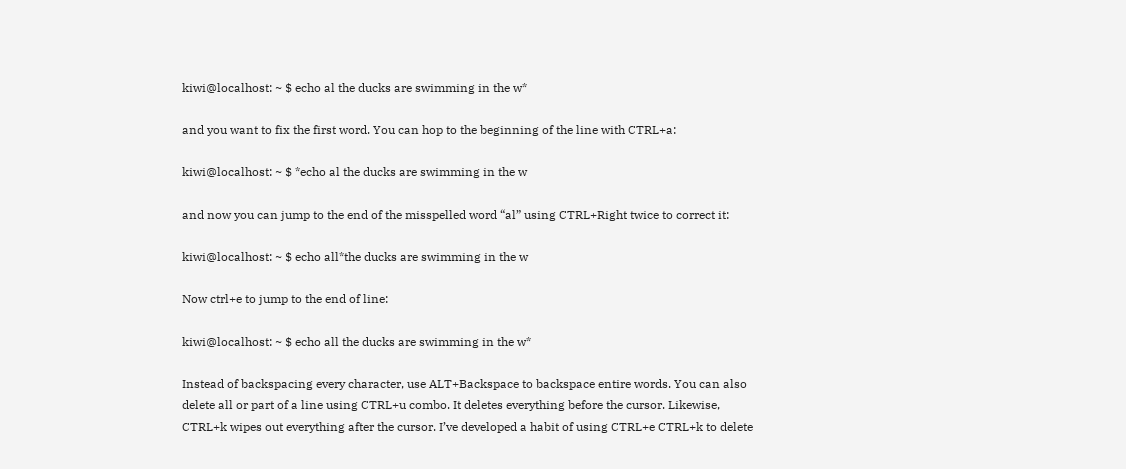kiwi@localhost: ~ $ echo al the ducks are swimming in the w*

and you want to fix the first word. You can hop to the beginning of the line with CTRL+a:

kiwi@localhost: ~ $ *echo al the ducks are swimming in the w

and now you can jump to the end of the misspelled word “al” using CTRL+Right twice to correct it:

kiwi@localhost: ~ $ echo all*the ducks are swimming in the w

Now ctrl+e to jump to the end of line:

kiwi@localhost: ~ $ echo all the ducks are swimming in the w*

Instead of backspacing every character, use ALT+Backspace to backspace entire words. You can also delete all or part of a line using CTRL+u combo. It deletes everything before the cursor. Likewise, CTRL+k wipes out everything after the cursor. I’ve developed a habit of using CTRL+e CTRL+k to delete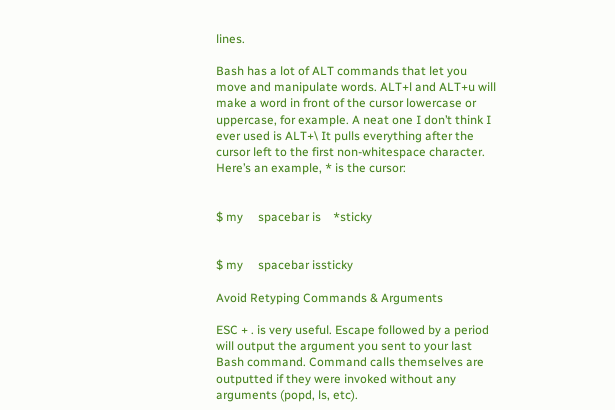lines.

Bash has a lot of ALT commands that let you move and manipulate words. ALT+l and ALT+u will make a word in front of the cursor lowercase or uppercase, for example. A neat one I don’t think I ever used is ALT+\ It pulls everything after the cursor left to the first non-whitespace character. Here’s an example, * is the cursor:


$ my     spacebar is    *sticky


$ my     spacebar issticky

Avoid Retyping Commands & Arguments

ESC + . is very useful. Escape followed by a period will output the argument you sent to your last Bash command. Command calls themselves are outputted if they were invoked without any arguments (popd, ls, etc).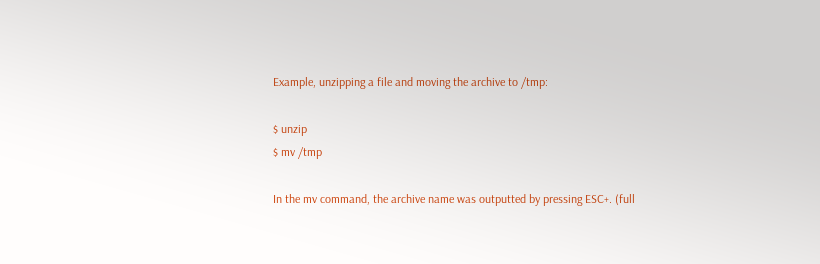Example, unzipping a file and moving the archive to /tmp:

$ unzip
$ mv /tmp

In the mv command, the archive name was outputted by pressing ESC+. (full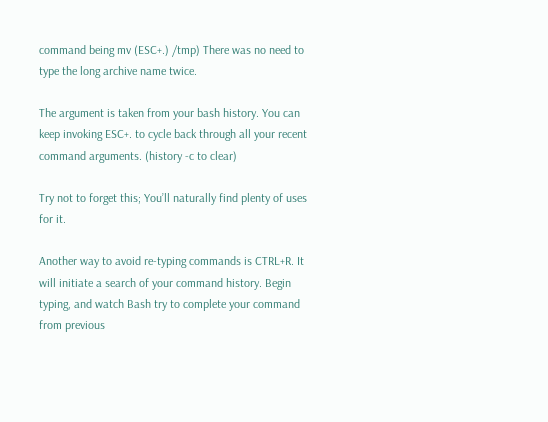command being mv (ESC+.) /tmp) There was no need to type the long archive name twice.

The argument is taken from your bash history. You can keep invoking ESC+. to cycle back through all your recent command arguments. (history -c to clear)

Try not to forget this; You’ll naturally find plenty of uses for it.

Another way to avoid re-typing commands is CTRL+R. It will initiate a search of your command history. Begin typing, and watch Bash try to complete your command from previous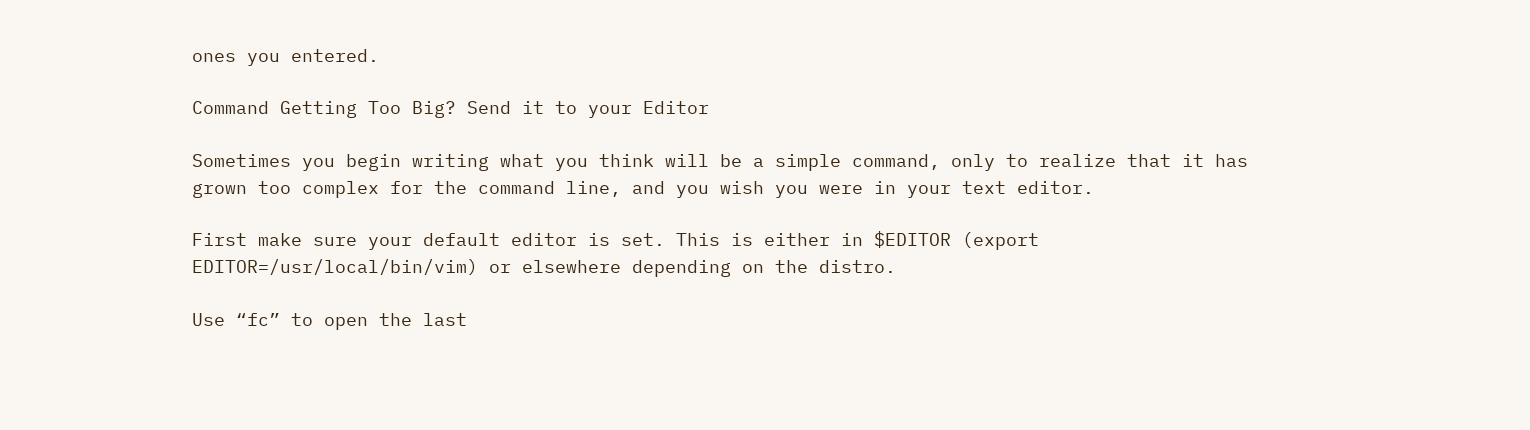ones you entered.

Command Getting Too Big? Send it to your Editor

Sometimes you begin writing what you think will be a simple command, only to realize that it has grown too complex for the command line, and you wish you were in your text editor.

First make sure your default editor is set. This is either in $EDITOR (export EDITOR=/usr/local/bin/vim) or elsewhere depending on the distro.

Use “fc” to open the last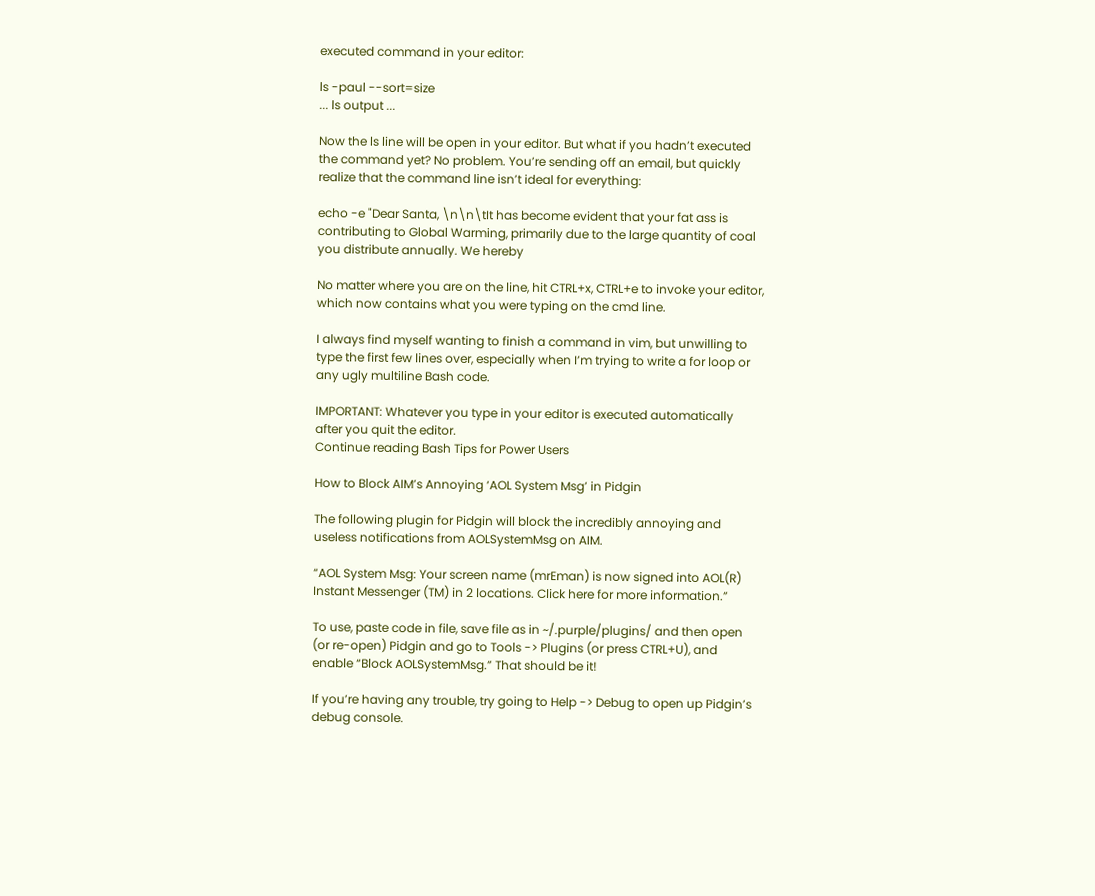executed command in your editor:

ls -paul --sort=size
... ls output ...

Now the ls line will be open in your editor. But what if you hadn’t executed the command yet? No problem. You’re sending off an email, but quickly realize that the command line isn’t ideal for everything:

echo -e "Dear Santa, \n\n\tIt has become evident that your fat ass is contributing to Global Warming, primarily due to the large quantity of coal you distribute annually. We hereby

No matter where you are on the line, hit CTRL+x, CTRL+e to invoke your editor, which now contains what you were typing on the cmd line.

I always find myself wanting to finish a command in vim, but unwilling to type the first few lines over, especially when I’m trying to write a for loop or any ugly multiline Bash code.

IMPORTANT: Whatever you type in your editor is executed automatically after you quit the editor.
Continue reading Bash Tips for Power Users

How to Block AIM’s Annoying ‘AOL System Msg’ in Pidgin

The following plugin for Pidgin will block the incredibly annoying and useless notifications from AOLSystemMsg on AIM.

“AOL System Msg: Your screen name (mrEman) is now signed into AOL(R) Instant Messenger (TM) in 2 locations. Click here for more information.”

To use, paste code in file, save file as in ~/.purple/plugins/ and then open (or re-open) Pidgin and go to Tools -> Plugins (or press CTRL+U), and enable “Block AOLSystemMsg.” That should be it!

If you’re having any trouble, try going to Help -> Debug to open up Pidgin’s debug console.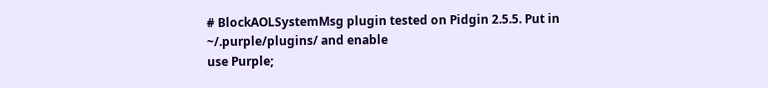# BlockAOLSystemMsg plugin tested on Pidgin 2.5.5. Put in ~/.purple/plugins/ and enable
use Purple;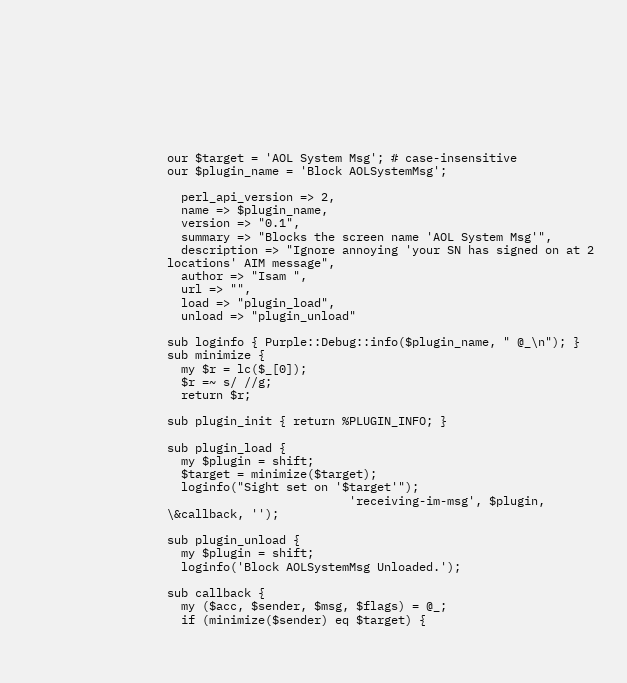our $target = 'AOL System Msg'; # case-insensitive
our $plugin_name = 'Block AOLSystemMsg';

  perl_api_version => 2,
  name => $plugin_name,
  version => "0.1",
  summary => "Blocks the screen name 'AOL System Msg'",
  description => "Ignore annoying 'your SN has signed on at 2 locations' AIM message",
  author => "Isam ",
  url => "",
  load => "plugin_load",
  unload => "plugin_unload"

sub loginfo { Purple::Debug::info($plugin_name, " @_\n"); }
sub minimize {
  my $r = lc($_[0]);
  $r =~ s/ //g;
  return $r;

sub plugin_init { return %PLUGIN_INFO; }

sub plugin_load {
  my $plugin = shift;
  $target = minimize($target);
  loginfo("Sight set on '$target'");
                          'receiving-im-msg', $plugin, \&callback, '');

sub plugin_unload {
  my $plugin = shift;
  loginfo('Block AOLSystemMsg Unloaded.');

sub callback {
  my ($acc, $sender, $msg, $flags) = @_;
  if (minimize($sender) eq $target) {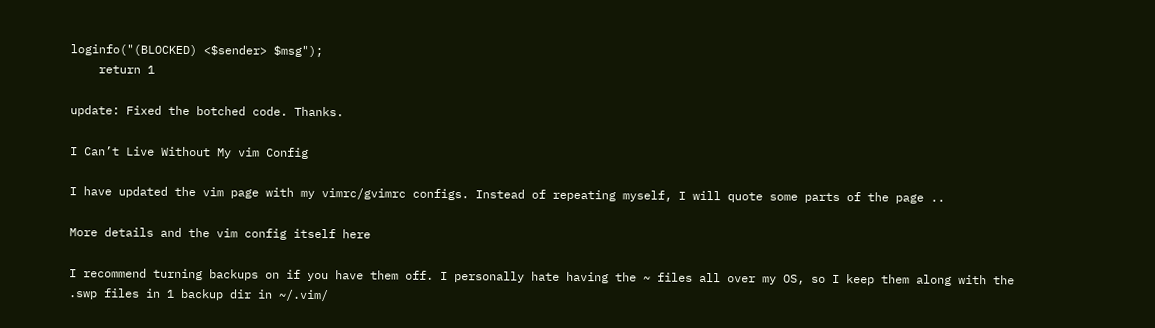loginfo("(BLOCKED) <$sender> $msg");
    return 1

update: Fixed the botched code. Thanks.

I Can’t Live Without My vim Config

I have updated the vim page with my vimrc/gvimrc configs. Instead of repeating myself, I will quote some parts of the page ..

More details and the vim config itself here

I recommend turning backups on if you have them off. I personally hate having the ~ files all over my OS, so I keep them along with the .swp files in 1 backup dir in ~/.vim/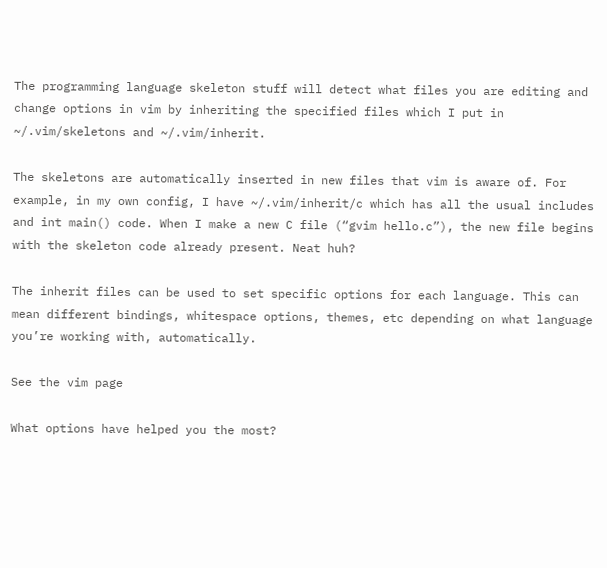The programming language skeleton stuff will detect what files you are editing and change options in vim by inheriting the specified files which I put in ~/.vim/skeletons and ~/.vim/inherit.

The skeletons are automatically inserted in new files that vim is aware of. For example, in my own config, I have ~/.vim/inherit/c which has all the usual includes and int main() code. When I make a new C file (“gvim hello.c”), the new file begins with the skeleton code already present. Neat huh?

The inherit files can be used to set specific options for each language. This can mean different bindings, whitespace options, themes, etc depending on what language you’re working with, automatically.

See the vim page

What options have helped you the most?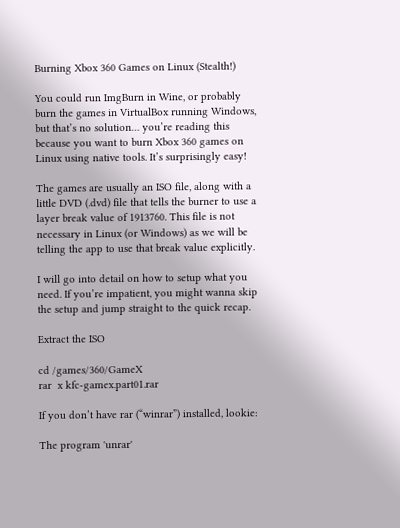Burning Xbox 360 Games on Linux (Stealth!)

You could run ImgBurn in Wine, or probably burn the games in VirtualBox running Windows, but that’s no solution… you’re reading this because you want to burn Xbox 360 games on Linux using native tools. It’s surprisingly easy!

The games are usually an ISO file, along with a little DVD (.dvd) file that tells the burner to use a layer break value of 1913760. This file is not necessary in Linux (or Windows) as we will be telling the app to use that break value explicitly.

I will go into detail on how to setup what you need. If you’re impatient, you might wanna skip the setup and jump straight to the quick recap.

Extract the ISO

cd /games/360/GameX
rar  x kfc-gamex.part01.rar

If you don’t have rar (“winrar”) installed, lookie:

The program 'unrar'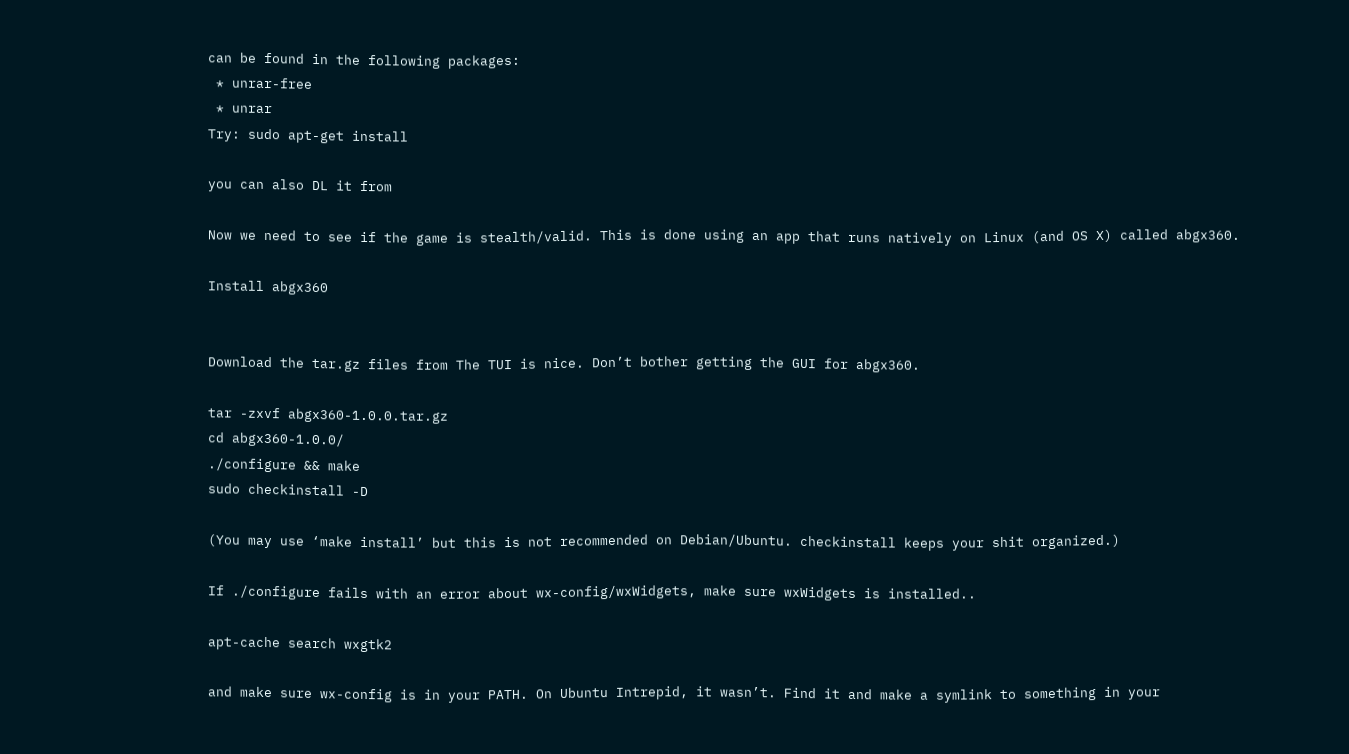can be found in the following packages:
 * unrar-free
 * unrar
Try: sudo apt-get install

you can also DL it from

Now we need to see if the game is stealth/valid. This is done using an app that runs natively on Linux (and OS X) called abgx360.

Install abgx360


Download the tar.gz files from The TUI is nice. Don’t bother getting the GUI for abgx360.

tar -zxvf abgx360-1.0.0.tar.gz
cd abgx360-1.0.0/
./configure && make
sudo checkinstall -D

(You may use ‘make install’ but this is not recommended on Debian/Ubuntu. checkinstall keeps your shit organized.)

If ./configure fails with an error about wx-config/wxWidgets, make sure wxWidgets is installed..

apt-cache search wxgtk2

and make sure wx-config is in your PATH. On Ubuntu Intrepid, it wasn’t. Find it and make a symlink to something in your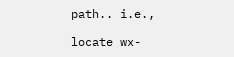path.. i.e.,

locate wx-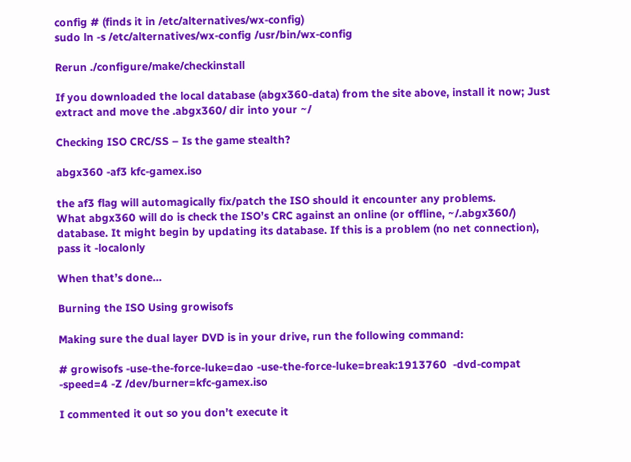config # (finds it in /etc/alternatives/wx-config)
sudo ln -s /etc/alternatives/wx-config /usr/bin/wx-config

Rerun ./configure/make/checkinstall

If you downloaded the local database (abgx360-data) from the site above, install it now; Just extract and move the .abgx360/ dir into your ~/

Checking ISO CRC/SS – Is the game stealth?

abgx360 -af3 kfc-gamex.iso

the af3 flag will automagically fix/patch the ISO should it encounter any problems.
What abgx360 will do is check the ISO’s CRC against an online (or offline, ~/.abgx360/) database. It might begin by updating its database. If this is a problem (no net connection), pass it -localonly

When that’s done…

Burning the ISO Using growisofs

Making sure the dual layer DVD is in your drive, run the following command:

# growisofs -use-the-force-luke=dao -use-the-force-luke=break:1913760  -dvd-compat -speed=4 -Z /dev/burner=kfc-gamex.iso

I commented it out so you don’t execute it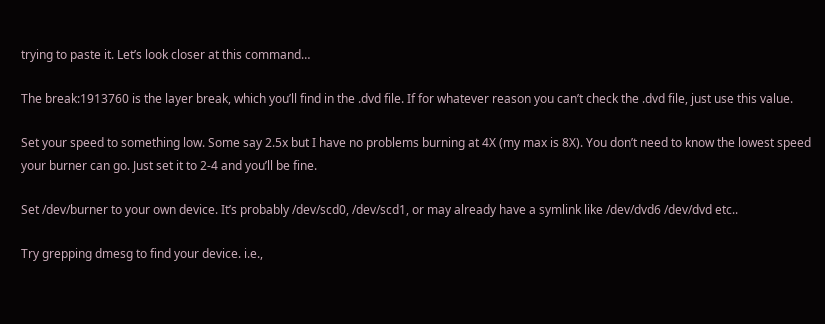trying to paste it. Let’s look closer at this command…

The break:1913760 is the layer break, which you’ll find in the .dvd file. If for whatever reason you can’t check the .dvd file, just use this value.

Set your speed to something low. Some say 2.5x but I have no problems burning at 4X (my max is 8X). You don’t need to know the lowest speed your burner can go. Just set it to 2-4 and you’ll be fine.

Set /dev/burner to your own device. It’s probably /dev/scd0, /dev/scd1, or may already have a symlink like /dev/dvd6 /dev/dvd etc..

Try grepping dmesg to find your device. i.e.,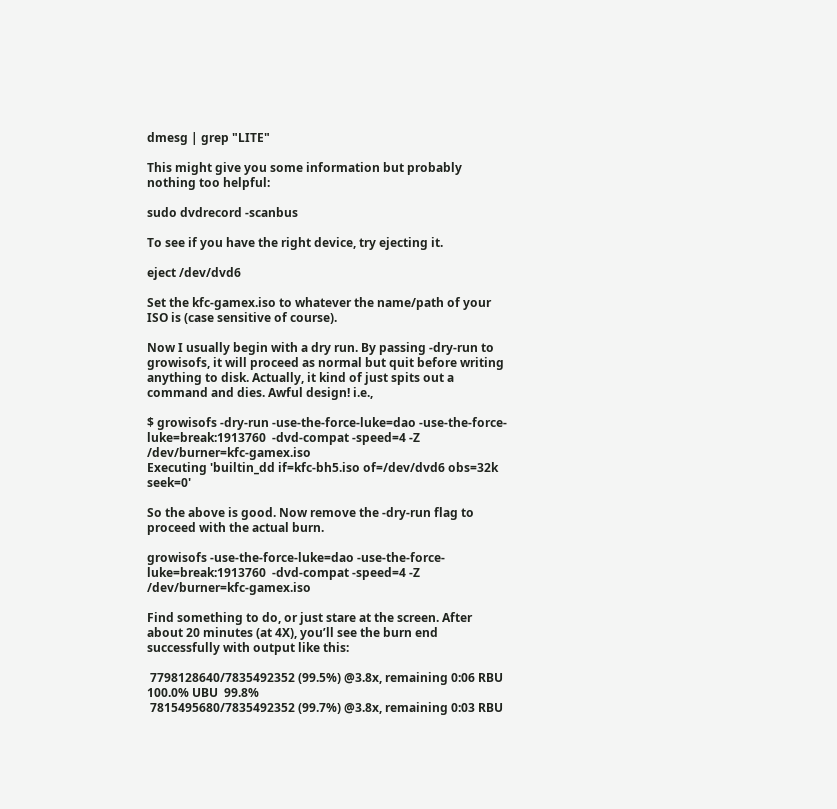dmesg | grep "LITE"

This might give you some information but probably nothing too helpful:

sudo dvdrecord -scanbus

To see if you have the right device, try ejecting it.

eject /dev/dvd6

Set the kfc-gamex.iso to whatever the name/path of your ISO is (case sensitive of course).

Now I usually begin with a dry run. By passing -dry-run to growisofs, it will proceed as normal but quit before writing anything to disk. Actually, it kind of just spits out a command and dies. Awful design! i.e.,

$ growisofs -dry-run -use-the-force-luke=dao -use-the-force-luke=break:1913760  -dvd-compat -speed=4 -Z /dev/burner=kfc-gamex.iso
Executing 'builtin_dd if=kfc-bh5.iso of=/dev/dvd6 obs=32k seek=0'

So the above is good. Now remove the -dry-run flag to proceed with the actual burn.

growisofs -use-the-force-luke=dao -use-the-force-luke=break:1913760  -dvd-compat -speed=4 -Z /dev/burner=kfc-gamex.iso

Find something to do, or just stare at the screen. After about 20 minutes (at 4X), you’ll see the burn end successfully with output like this:

 7798128640/7835492352 (99.5%) @3.8x, remaining 0:06 RBU 100.0% UBU  99.8%
 7815495680/7835492352 (99.7%) @3.8x, remaining 0:03 RBU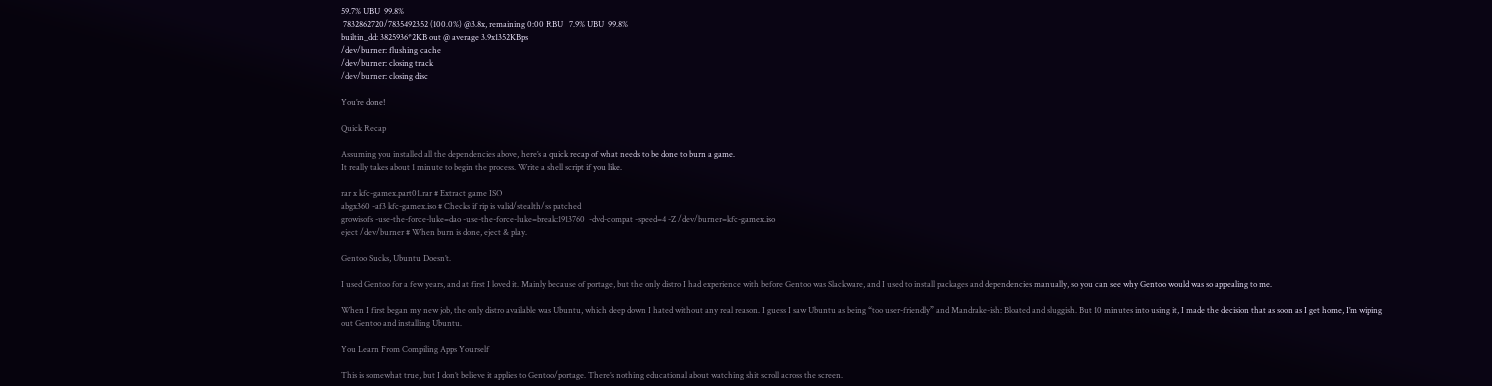59.7% UBU  99.8%
 7832862720/7835492352 (100.0%) @3.8x, remaining 0:00 RBU   7.9% UBU  99.8%
builtin_dd: 3825936*2KB out @ average 3.9x1352KBps
/dev/burner: flushing cache
/dev/burner: closing track
/dev/burner: closing disc

You’re done!

Quick Recap

Assuming you installed all the dependencies above, here’s a quick recap of what needs to be done to burn a game.
It really takes about 1 minute to begin the process. Write a shell script if you like.

rar x kfc-gamex.part01.rar # Extract game ISO
abgx360 -af3 kfc-gamex.iso # Checks if rip is valid/stealth/ss patched
growisofs -use-the-force-luke=dao -use-the-force-luke=break:1913760  -dvd-compat -speed=4 -Z /dev/burner=kfc-gamex.iso
eject /dev/burner # When burn is done, eject & play.

Gentoo Sucks, Ubuntu Doesn’t.

I used Gentoo for a few years, and at first I loved it. Mainly because of portage, but the only distro I had experience with before Gentoo was Slackware, and I used to install packages and dependencies manually, so you can see why Gentoo would was so appealing to me.

When I first began my new job, the only distro available was Ubuntu, which deep down I hated without any real reason. I guess I saw Ubuntu as being “too user-friendly” and Mandrake-ish: Bloated and sluggish. But 10 minutes into using it, I made the decision that as soon as I get home, I’m wiping out Gentoo and installing Ubuntu.

You Learn From Compiling Apps Yourself

This is somewhat true, but I don’t believe it applies to Gentoo/portage. There’s nothing educational about watching shit scroll across the screen.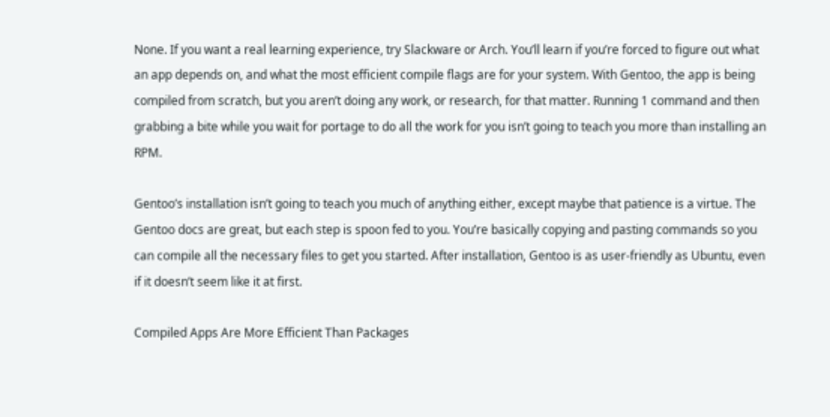None. If you want a real learning experience, try Slackware or Arch. You’ll learn if you’re forced to figure out what an app depends on, and what the most efficient compile flags are for your system. With Gentoo, the app is being compiled from scratch, but you aren’t doing any work, or research, for that matter. Running 1 command and then grabbing a bite while you wait for portage to do all the work for you isn’t going to teach you more than installing an RPM.

Gentoo’s installation isn’t going to teach you much of anything either, except maybe that patience is a virtue. The Gentoo docs are great, but each step is spoon fed to you. You’re basically copying and pasting commands so you can compile all the necessary files to get you started. After installation, Gentoo is as user-friendly as Ubuntu, even if it doesn’t seem like it at first.

Compiled Apps Are More Efficient Than Packages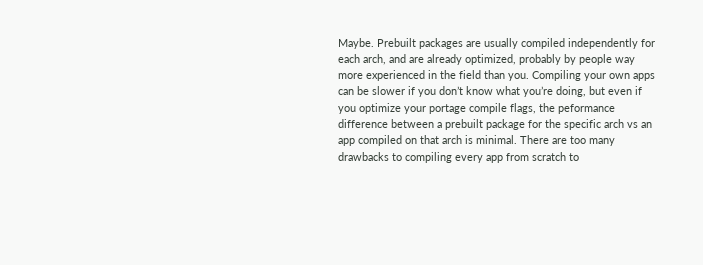Maybe. Prebuilt packages are usually compiled independently for each arch, and are already optimized, probably by people way more experienced in the field than you. Compiling your own apps can be slower if you don’t know what you’re doing, but even if you optimize your portage compile flags, the peformance difference between a prebuilt package for the specific arch vs an app compiled on that arch is minimal. There are too many drawbacks to compiling every app from scratch to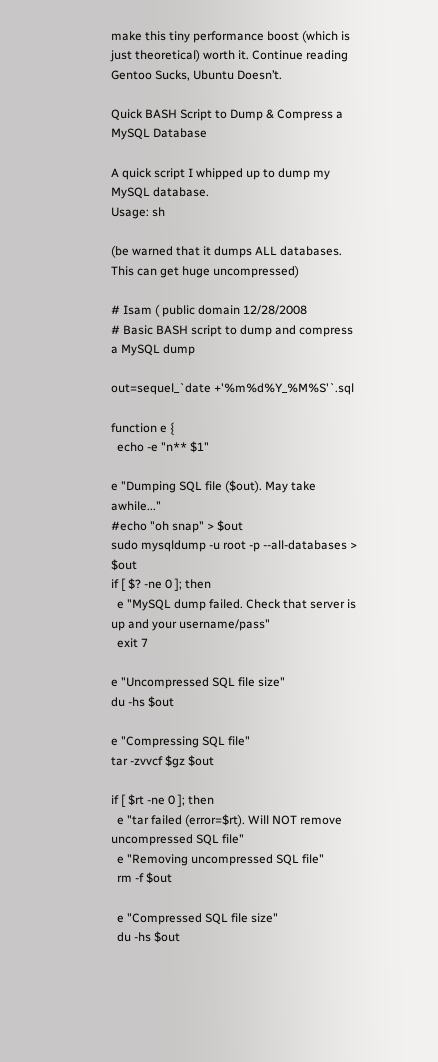make this tiny performance boost (which is just theoretical) worth it. Continue reading Gentoo Sucks, Ubuntu Doesn’t.

Quick BASH Script to Dump & Compress a MySQL Database

A quick script I whipped up to dump my MySQL database.
Usage: sh

(be warned that it dumps ALL databases. This can get huge uncompressed)

# Isam ( public domain 12/28/2008
# Basic BASH script to dump and compress a MySQL dump

out=sequel_`date +'%m%d%Y_%M%S'`.sql

function e {
  echo -e "n** $1"

e "Dumping SQL file ($out). May take awhile..."
#echo "oh snap" > $out
sudo mysqldump -u root -p --all-databases > $out
if [ $? -ne 0 ]; then
  e "MySQL dump failed. Check that server is up and your username/pass"
  exit 7

e "Uncompressed SQL file size"
du -hs $out

e "Compressing SQL file"
tar -zvvcf $gz $out

if [ $rt -ne 0 ]; then
  e "tar failed (error=$rt). Will NOT remove uncompressed SQL file"
  e "Removing uncompressed SQL file"
  rm -f $out

  e "Compressed SQL file size"
  du -hs $out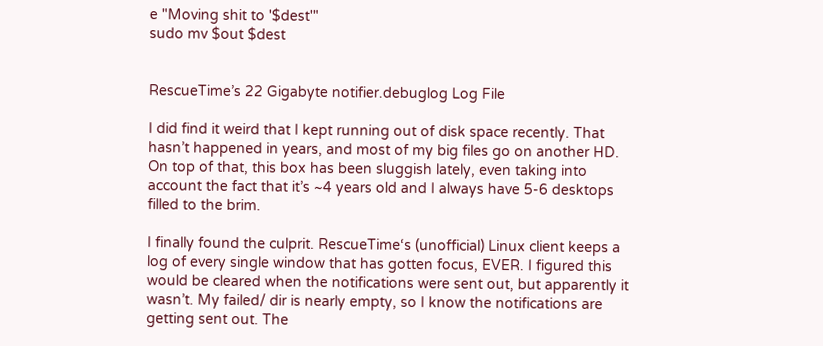e "Moving shit to '$dest'"
sudo mv $out $dest


RescueTime’s 22 Gigabyte notifier.debuglog Log File

I did find it weird that I kept running out of disk space recently. That hasn’t happened in years, and most of my big files go on another HD. On top of that, this box has been sluggish lately, even taking into account the fact that it’s ~4 years old and I always have 5-6 desktops filled to the brim.

I finally found the culprit. RescueTime‘s (unofficial) Linux client keeps a log of every single window that has gotten focus, EVER. I figured this would be cleared when the notifications were sent out, but apparently it wasn’t. My failed/ dir is nearly empty, so I know the notifications are getting sent out. The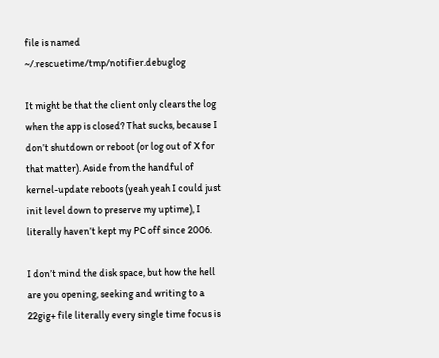file is named ~/.rescuetime/tmp/notifier.debuglog

It might be that the client only clears the log when the app is closed? That sucks, because I don’t shutdown or reboot (or log out of X for that matter). Aside from the handful of kernel-update reboots (yeah yeah I could just init level down to preserve my uptime), I literally haven’t kept my PC off since 2006.

I don’t mind the disk space, but how the hell are you opening, seeking and writing to a 22gig+ file literally every single time focus is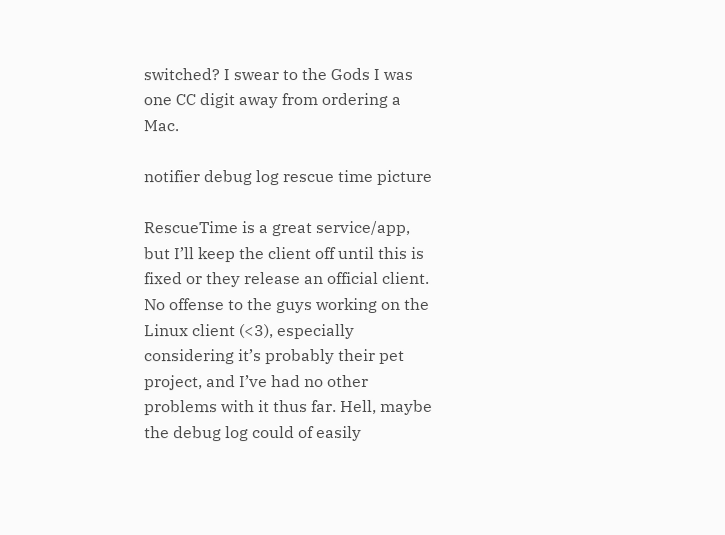switched? I swear to the Gods I was one CC digit away from ordering a Mac.

notifier debug log rescue time picture

RescueTime is a great service/app, but I’ll keep the client off until this is fixed or they release an official client. No offense to the guys working on the Linux client (<3), especially considering it’s probably their pet project, and I’ve had no other problems with it thus far. Hell, maybe the debug log could of easily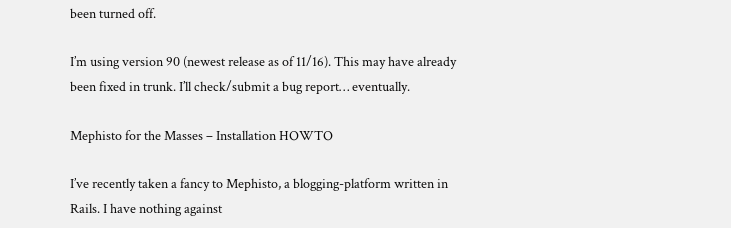been turned off.

I’m using version 90 (newest release as of 11/16). This may have already been fixed in trunk. I’ll check/submit a bug report… eventually.

Mephisto for the Masses – Installation HOWTO

I’ve recently taken a fancy to Mephisto, a blogging-platform written in Rails. I have nothing against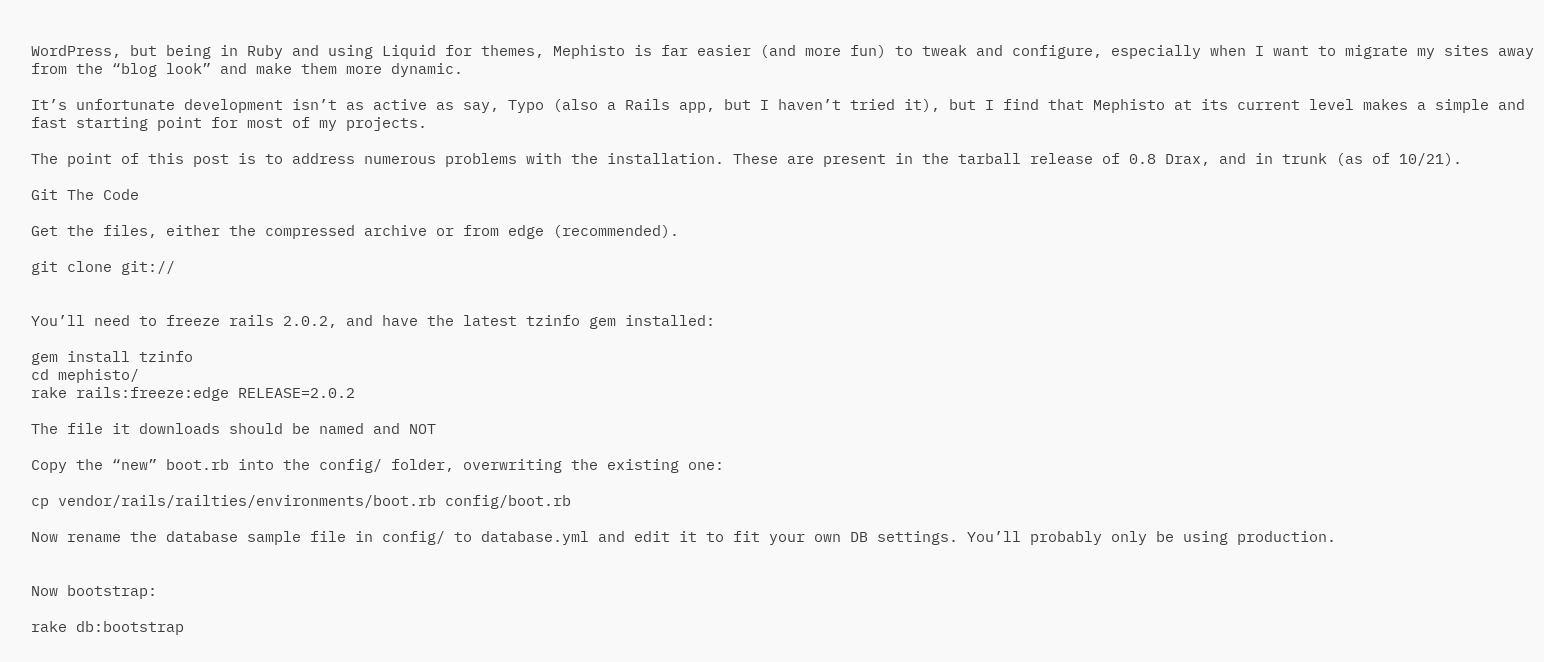WordPress, but being in Ruby and using Liquid for themes, Mephisto is far easier (and more fun) to tweak and configure, especially when I want to migrate my sites away from the “blog look” and make them more dynamic.

It’s unfortunate development isn’t as active as say, Typo (also a Rails app, but I haven’t tried it), but I find that Mephisto at its current level makes a simple and fast starting point for most of my projects.

The point of this post is to address numerous problems with the installation. These are present in the tarball release of 0.8 Drax, and in trunk (as of 10/21).

Git The Code

Get the files, either the compressed archive or from edge (recommended).

git clone git://


You’ll need to freeze rails 2.0.2, and have the latest tzinfo gem installed:

gem install tzinfo
cd mephisto/
rake rails:freeze:edge RELEASE=2.0.2

The file it downloads should be named and NOT

Copy the “new” boot.rb into the config/ folder, overwriting the existing one:

cp vendor/rails/railties/environments/boot.rb config/boot.rb

Now rename the database sample file in config/ to database.yml and edit it to fit your own DB settings. You’ll probably only be using production.


Now bootstrap:

rake db:bootstrap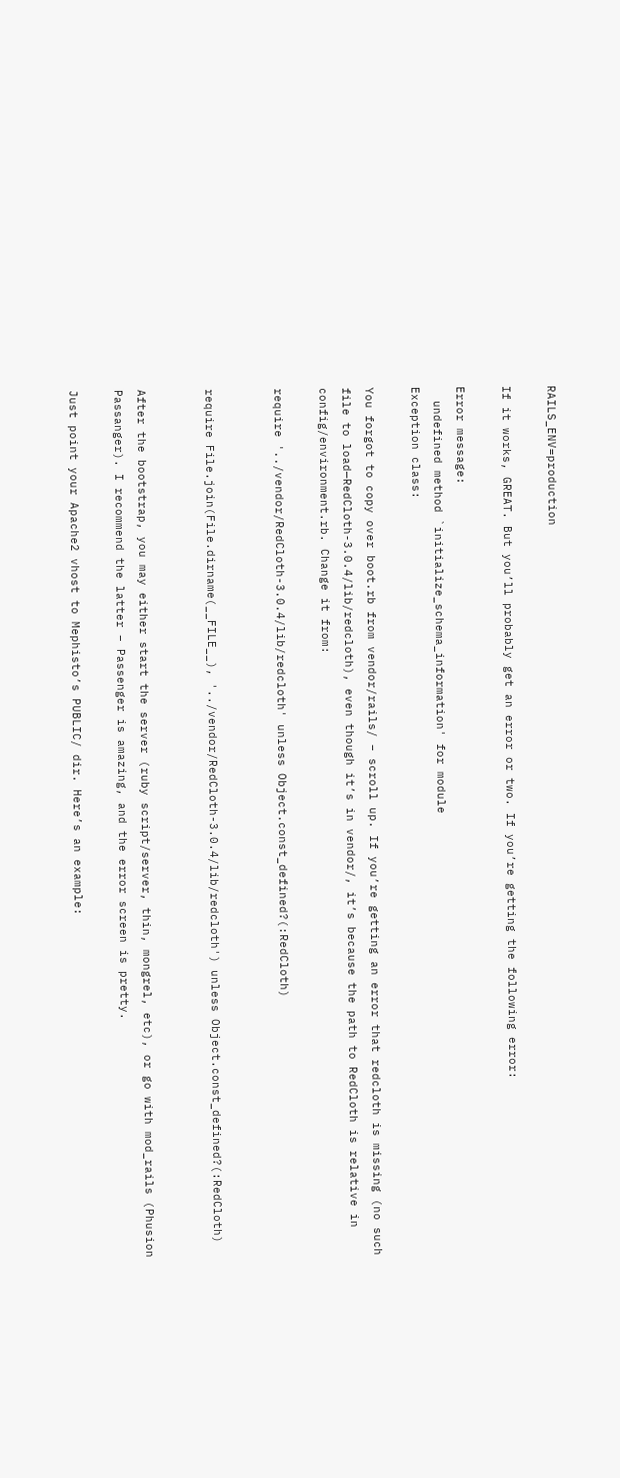RAILS_ENV=production

If it works, GREAT. But you’ll probably get an error or two. If you’re getting the following error:

Error message:
  undefined method `initialize_schema_information' for module
Exception class:

You forgot to copy over boot.rb from vendor/rails/ – scroll up. If you’re getting an error that redcloth is missing (no such file to load—RedCloth-3.0.4/lib/redcloth), even though it’s in vendor/, it’s because the path to RedCloth is relative in config/environment.rb. Change it from:

require '../vendor/RedCloth-3.0.4/lib/redcloth' unless Object.const_defined?(:RedCloth)


require File.join(File.dirname(__FILE__), '../vendor/RedCloth-3.0.4/lib/redcloth') unless Object.const_defined?(:RedCloth)


After the bootstrap, you may either start the server (ruby script/server, thin, mongrel, etc), or go with mod_rails (Phusion Passanger). I recommend the latter – Passenger is amazing, and the error screen is pretty.

Just point your Apache2 vhost to Mephisto’s PUBLIC/ dir. Here’s an example: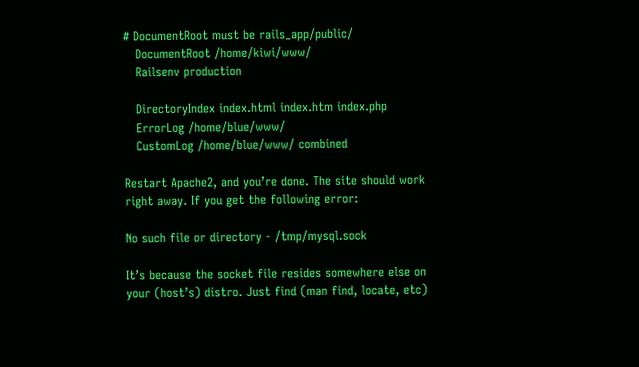# DocumentRoot must be rails_app/public/
   DocumentRoot /home/kiwi/www/
   Railsenv production

   DirectoryIndex index.html index.htm index.php
   ErrorLog /home/blue/www/
   CustomLog /home/blue/www/ combined

Restart Apache2, and you’re done. The site should work right away. If you get the following error:

No such file or directory - /tmp/mysql.sock

It’s because the socket file resides somewhere else on your (host’s) distro. Just find (man find, locate, etc)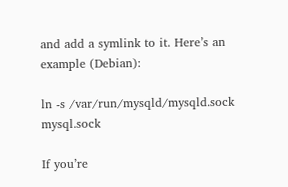and add a symlink to it. Here’s an example (Debian):

ln -s /var/run/mysqld/mysqld.sock mysql.sock

If you’re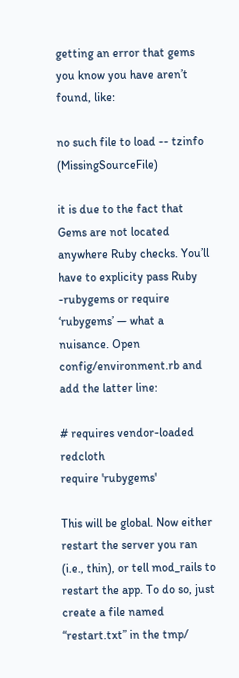getting an error that gems you know you have aren’t found, like:

no such file to load -- tzinfo (MissingSourceFile)

it is due to the fact that Gems are not located anywhere Ruby checks. You’ll have to explicity pass Ruby -rubygems or require ‘rubygems’ — what a nuisance. Open config/environment.rb and add the latter line:

# requires vendor-loaded redcloth
require 'rubygems'

This will be global. Now either restart the server you ran (i.e., thin), or tell mod_rails to restart the app. To do so, just create a file named “restart.txt” in the tmp/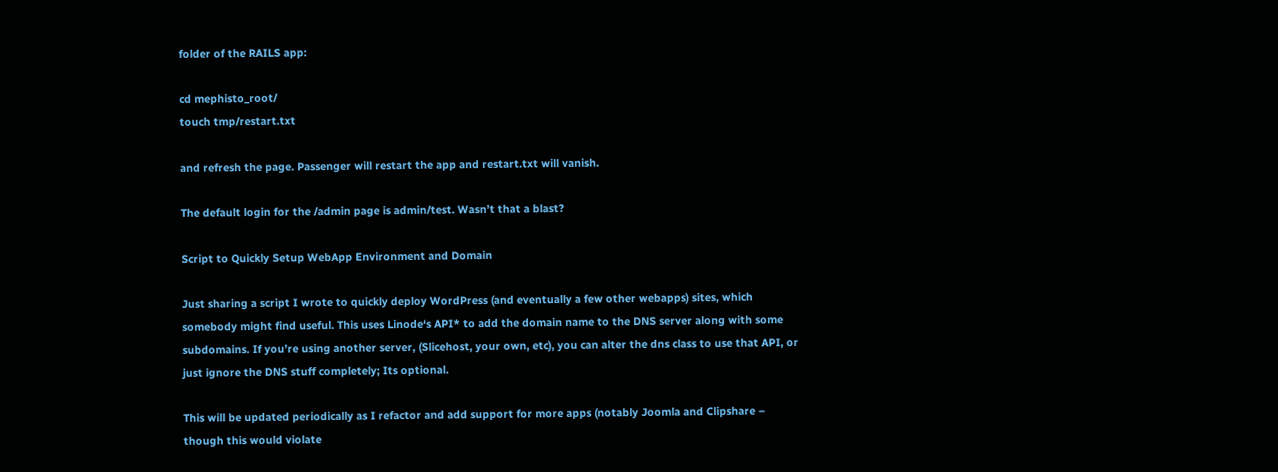folder of the RAILS app:

cd mephisto_root/
touch tmp/restart.txt

and refresh the page. Passenger will restart the app and restart.txt will vanish.

The default login for the /admin page is admin/test. Wasn’t that a blast?

Script to Quickly Setup WebApp Environment and Domain

Just sharing a script I wrote to quickly deploy WordPress (and eventually a few other webapps) sites, which somebody might find useful. This uses Linode‘s API* to add the domain name to the DNS server along with some subdomains. If you’re using another server, (Slicehost, your own, etc), you can alter the dns class to use that API, or just ignore the DNS stuff completely; Its optional.

This will be updated periodically as I refactor and add support for more apps (notably Joomla and Clipshare – though this would violate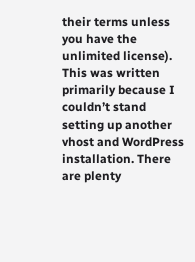their terms unless you have the unlimited license). This was written primarily because I couldn’t stand setting up another vhost and WordPress installation. There are plenty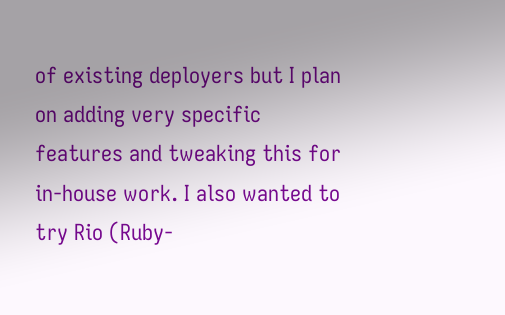of existing deployers but I plan on adding very specific features and tweaking this for in-house work. I also wanted to try Rio (Ruby-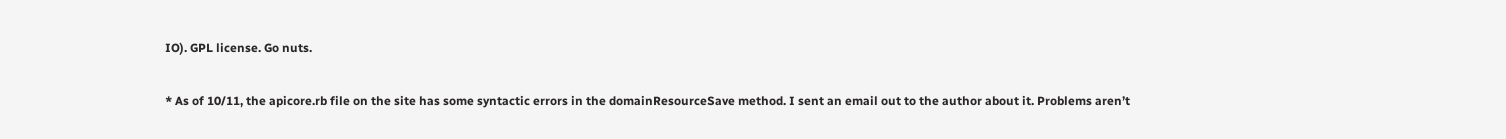IO). GPL license. Go nuts.

* As of 10/11, the apicore.rb file on the site has some syntactic errors in the domainResourceSave method. I sent an email out to the author about it. Problems aren’t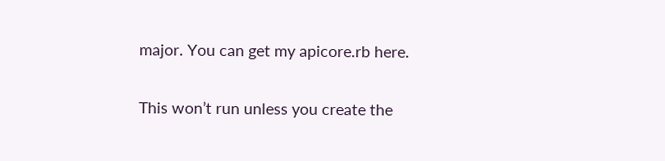major. You can get my apicore.rb here.

This won’t run unless you create the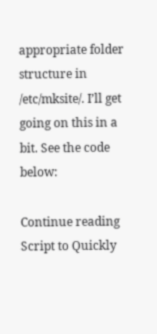appropriate folder structure in /etc/mksite/. I’ll get going on this in a bit. See the code below:

Continue reading Script to Quickly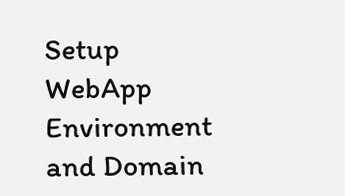Setup WebApp Environment and Domain